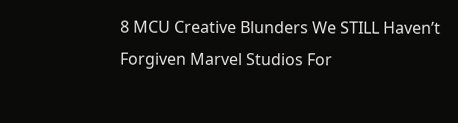8 MCU Creative Blunders We STILL Haven’t Forgiven Marvel Studios For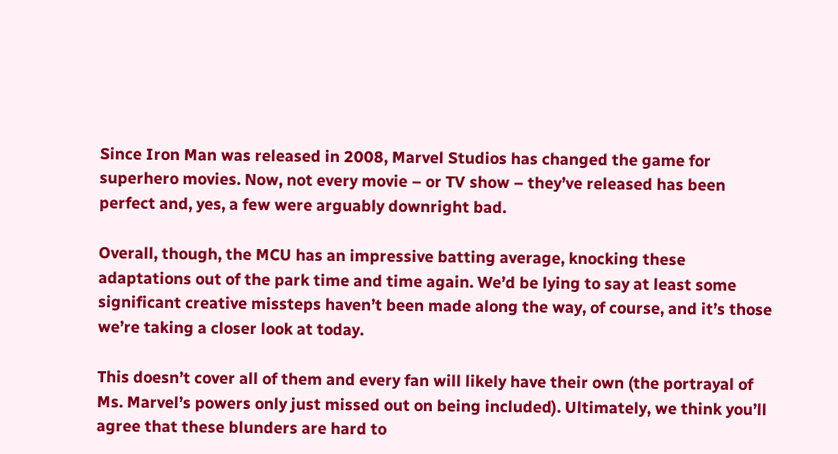Since Iron Man was released in 2008, Marvel Studios has changed the game for superhero movies. Now, not every movie – or TV show – they’ve released has been perfect and, yes, a few were arguably downright bad.

Overall, though, the MCU has an impressive batting average, knocking these adaptations out of the park time and time again. We’d be lying to say at least some significant creative missteps haven’t been made along the way, of course, and it’s those we’re taking a closer look at today.

This doesn’t cover all of them and every fan will likely have their own (the portrayal of Ms. Marvel’s powers only just missed out on being included). Ultimately, we think you’ll agree that these blunders are hard to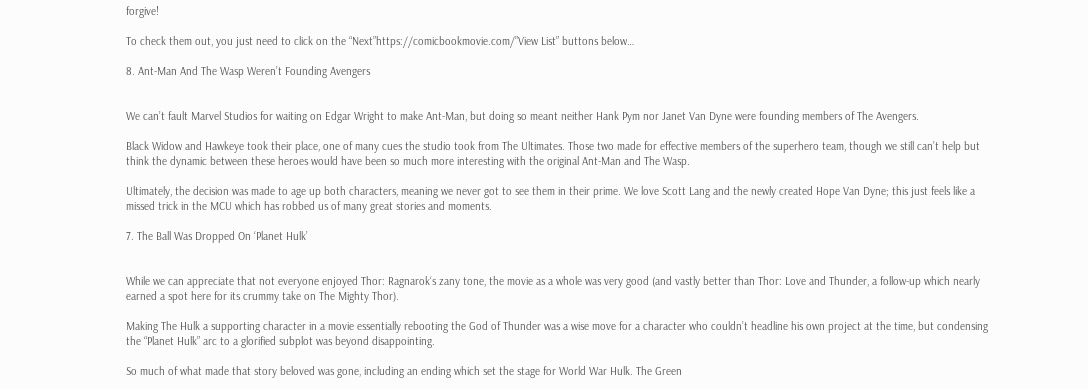forgive!

To check them out, you just need to click on the “Next”https://comicbookmovie.com/”View List” buttons below…

8. Ant-Man And The Wasp Weren’t Founding Avengers


We can’t fault Marvel Studios for waiting on Edgar Wright to make Ant-Man, but doing so meant neither Hank Pym nor Janet Van Dyne were founding members of The Avengers.

Black Widow and Hawkeye took their place, one of many cues the studio took from The Ultimates. Those two made for effective members of the superhero team, though we still can’t help but think the dynamic between these heroes would have been so much more interesting with the original Ant-Man and The Wasp.

Ultimately, the decision was made to age up both characters, meaning we never got to see them in their prime. We love Scott Lang and the newly created Hope Van Dyne; this just feels like a missed trick in the MCU which has robbed us of many great stories and moments.

7. The Ball Was Dropped On ‘Planet Hulk’


While we can appreciate that not everyone enjoyed Thor: Ragnarok‘s zany tone, the movie as a whole was very good (and vastly better than Thor: Love and Thunder, a follow-up which nearly earned a spot here for its crummy take on The Mighty Thor).

Making The Hulk a supporting character in a movie essentially rebooting the God of Thunder was a wise move for a character who couldn’t headline his own project at the time, but condensing the “Planet Hulk” arc to a glorified subplot was beyond disappointing.

So much of what made that story beloved was gone, including an ending which set the stage for World War Hulk. The Green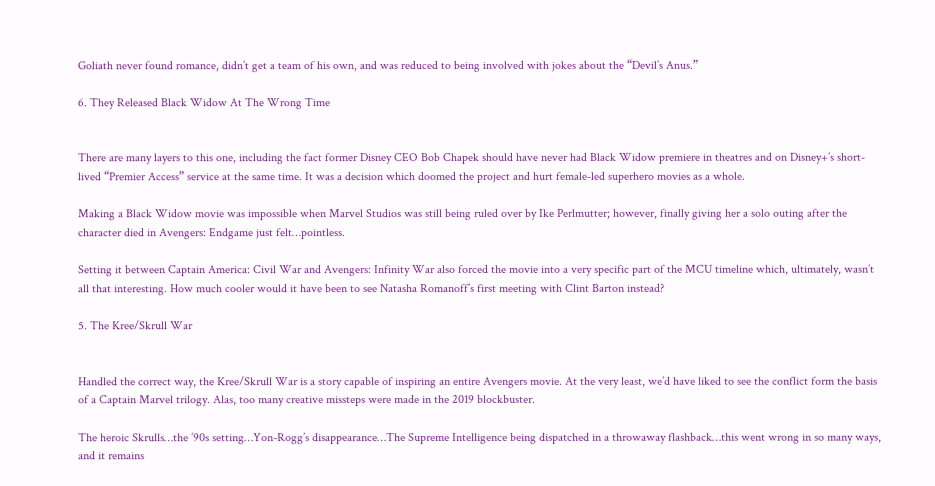Goliath never found romance, didn’t get a team of his own, and was reduced to being involved with jokes about the “Devil’s Anus.”

6. They Released Black Widow At The Wrong Time


There are many layers to this one, including the fact former Disney CEO Bob Chapek should have never had Black Widow premiere in theatres and on Disney+’s short-lived “Premier Access” service at the same time. It was a decision which doomed the project and hurt female-led superhero movies as a whole.

Making a Black Widow movie was impossible when Marvel Studios was still being ruled over by Ike Perlmutter; however, finally giving her a solo outing after the character died in Avengers: Endgame just felt…pointless.

Setting it between Captain America: Civil War and Avengers: Infinity War also forced the movie into a very specific part of the MCU timeline which, ultimately, wasn’t all that interesting. How much cooler would it have been to see Natasha Romanoff’s first meeting with Clint Barton instead?

5. The Kree/Skrull War


Handled the correct way, the Kree/Skrull War is a story capable of inspiring an entire Avengers movie. At the very least, we’d have liked to see the conflict form the basis of a Captain Marvel trilogy. Alas, too many creative missteps were made in the 2019 blockbuster.

The heroic Skrulls…the ’90s setting…Yon-Rogg’s disappearance…The Supreme Intelligence being dispatched in a throwaway flashback…this went wrong in so many ways, and it remains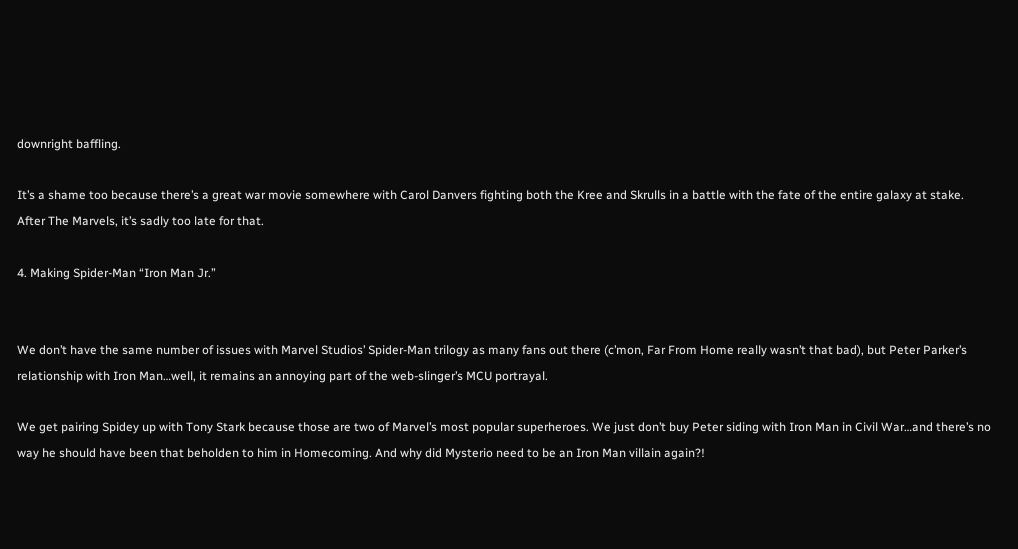downright baffling.

It’s a shame too because there’s a great war movie somewhere with Carol Danvers fighting both the Kree and Skrulls in a battle with the fate of the entire galaxy at stake. After The Marvels, it’s sadly too late for that.

4. Making Spider-Man “Iron Man Jr.”


We don’t have the same number of issues with Marvel Studios’ Spider-Man trilogy as many fans out there (c’mon, Far From Home really wasn’t that bad), but Peter Parker’s relationship with Iron Man…well, it remains an annoying part of the web-slinger’s MCU portrayal.

We get pairing Spidey up with Tony Stark because those are two of Marvel’s most popular superheroes. We just don’t buy Peter siding with Iron Man in Civil War…and there’s no way he should have been that beholden to him in Homecoming. And why did Mysterio need to be an Iron Man villain again?!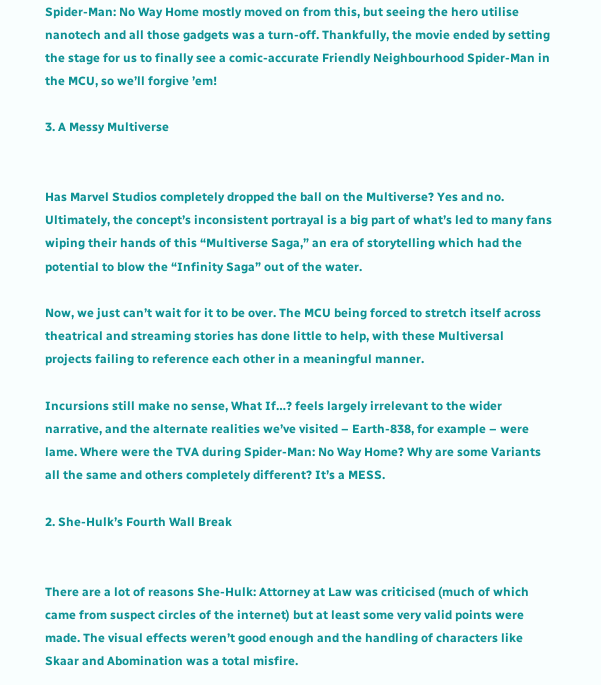Spider-Man: No Way Home mostly moved on from this, but seeing the hero utilise nanotech and all those gadgets was a turn-off. Thankfully, the movie ended by setting the stage for us to finally see a comic-accurate Friendly Neighbourhood Spider-Man in the MCU, so we’ll forgive ’em!

3. A Messy Multiverse


Has Marvel Studios completely dropped the ball on the Multiverse? Yes and no. Ultimately, the concept’s inconsistent portrayal is a big part of what’s led to many fans wiping their hands of this “Multiverse Saga,” an era of storytelling which had the potential to blow the “Infinity Saga” out of the water.

Now, we just can’t wait for it to be over. The MCU being forced to stretch itself across theatrical and streaming stories has done little to help, with these Multiversal projects failing to reference each other in a meaningful manner.

Incursions still make no sense, What If…? feels largely irrelevant to the wider narrative, and the alternate realities we’ve visited – Earth-838, for example – were lame. Where were the TVA during Spider-Man: No Way Home? Why are some Variants all the same and others completely different? It’s a MESS.

2. She-Hulk’s Fourth Wall Break


There are a lot of reasons She-Hulk: Attorney at Law was criticised (much of which came from suspect circles of the internet) but at least some very valid points were made. The visual effects weren’t good enough and the handling of characters like Skaar and Abomination was a total misfire.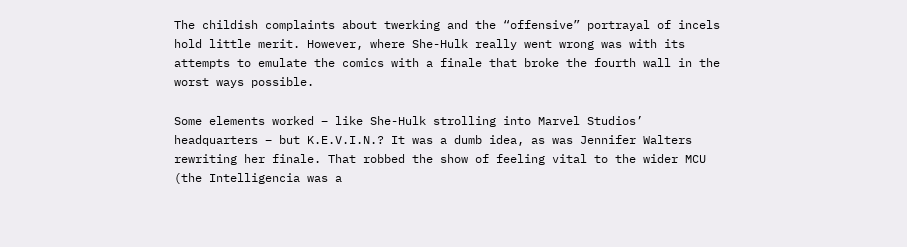The childish complaints about twerking and the “offensive” portrayal of incels hold little merit. However, where She-Hulk really went wrong was with its attempts to emulate the comics with a finale that broke the fourth wall in the worst ways possible.

Some elements worked – like She-Hulk strolling into Marvel Studios’ headquarters – but K.E.V.I.N.? It was a dumb idea, as was Jennifer Walters rewriting her finale. That robbed the show of feeling vital to the wider MCU (the Intelligencia was a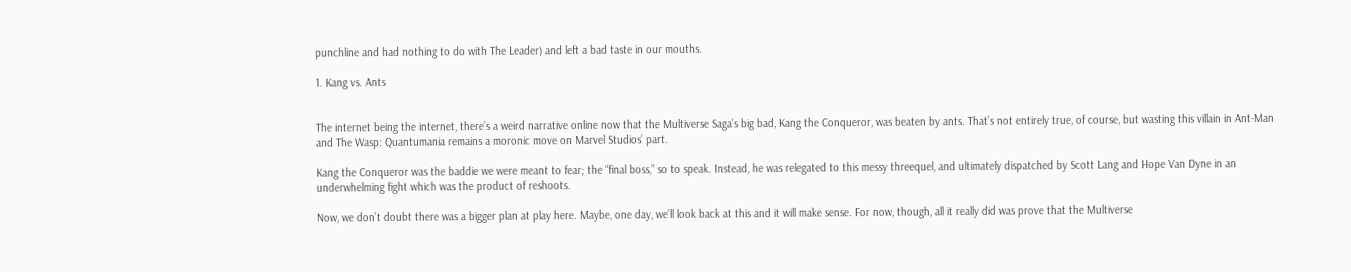punchline and had nothing to do with The Leader) and left a bad taste in our mouths.

1. Kang vs. Ants


The internet being the internet, there’s a weird narrative online now that the Multiverse Saga’s big bad, Kang the Conqueror, was beaten by ants. That’s not entirely true, of course, but wasting this villain in Ant-Man and The Wasp: Quantumania remains a moronic move on Marvel Studios’ part.

Kang the Conqueror was the baddie we were meant to fear; the “final boss,” so to speak. Instead, he was relegated to this messy threequel, and ultimately dispatched by Scott Lang and Hope Van Dyne in an underwhelming fight which was the product of reshoots.

Now, we don’t doubt there was a bigger plan at play here. Maybe, one day, we’ll look back at this and it will make sense. For now, though, all it really did was prove that the Multiverse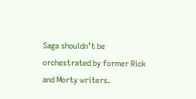Saga shouldn’t be orchestrated by former Rick and Morty writers.